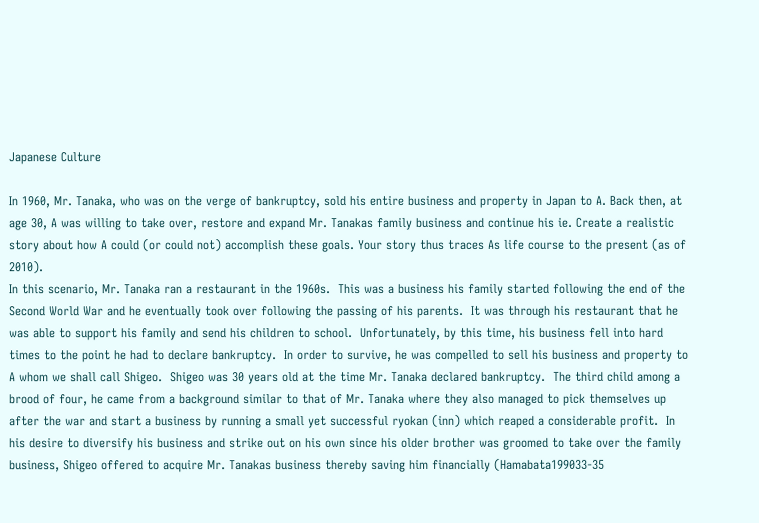Japanese Culture

In 1960, Mr. Tanaka, who was on the verge of bankruptcy, sold his entire business and property in Japan to A. Back then, at age 30, A was willing to take over, restore and expand Mr. Tanakas family business and continue his ie. Create a realistic story about how A could (or could not) accomplish these goals. Your story thus traces As life course to the present (as of 2010).
In this scenario, Mr. Tanaka ran a restaurant in the 1960s.  This was a business his family started following the end of the Second World War and he eventually took over following the passing of his parents.  It was through his restaurant that he was able to support his family and send his children to school.  Unfortunately, by this time, his business fell into hard times to the point he had to declare bankruptcy.  In order to survive, he was compelled to sell his business and property to A whom we shall call Shigeo.  Shigeo was 30 years old at the time Mr. Tanaka declared bankruptcy.  The third child among a brood of four, he came from a background similar to that of Mr. Tanaka where they also managed to pick themselves up after the war and start a business by running a small yet successful ryokan (inn) which reaped a considerable profit.  In his desire to diversify his business and strike out on his own since his older brother was groomed to take over the family business, Shigeo offered to acquire Mr. Tanakas business thereby saving him financially (Hamabata199033-35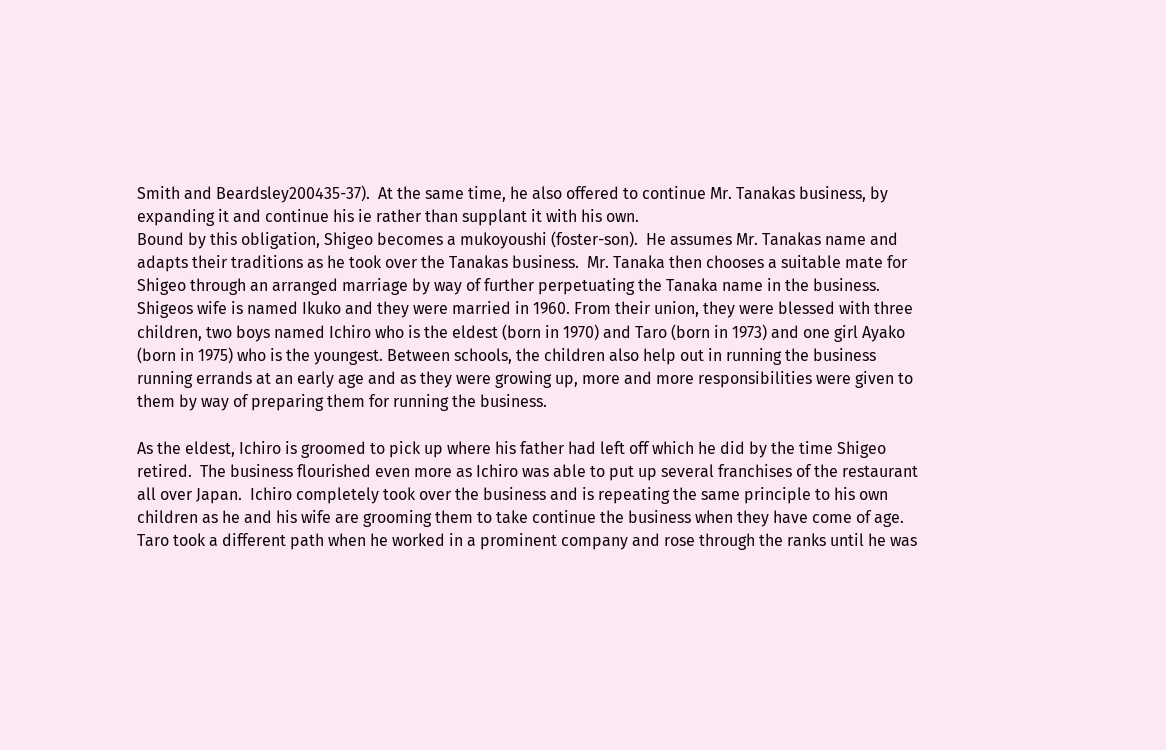Smith and Beardsley200435-37).  At the same time, he also offered to continue Mr. Tanakas business, by expanding it and continue his ie rather than supplant it with his own.
Bound by this obligation, Shigeo becomes a mukoyoushi (foster-son).  He assumes Mr. Tanakas name and adapts their traditions as he took over the Tanakas business.  Mr. Tanaka then chooses a suitable mate for Shigeo through an arranged marriage by way of further perpetuating the Tanaka name in the business.  Shigeos wife is named Ikuko and they were married in 1960. From their union, they were blessed with three children, two boys named Ichiro who is the eldest (born in 1970) and Taro (born in 1973) and one girl Ayako (born in 1975) who is the youngest. Between schools, the children also help out in running the business running errands at an early age and as they were growing up, more and more responsibilities were given to them by way of preparing them for running the business.

As the eldest, Ichiro is groomed to pick up where his father had left off which he did by the time Shigeo retired.  The business flourished even more as Ichiro was able to put up several franchises of the restaurant all over Japan.  Ichiro completely took over the business and is repeating the same principle to his own children as he and his wife are grooming them to take continue the business when they have come of age.
Taro took a different path when he worked in a prominent company and rose through the ranks until he was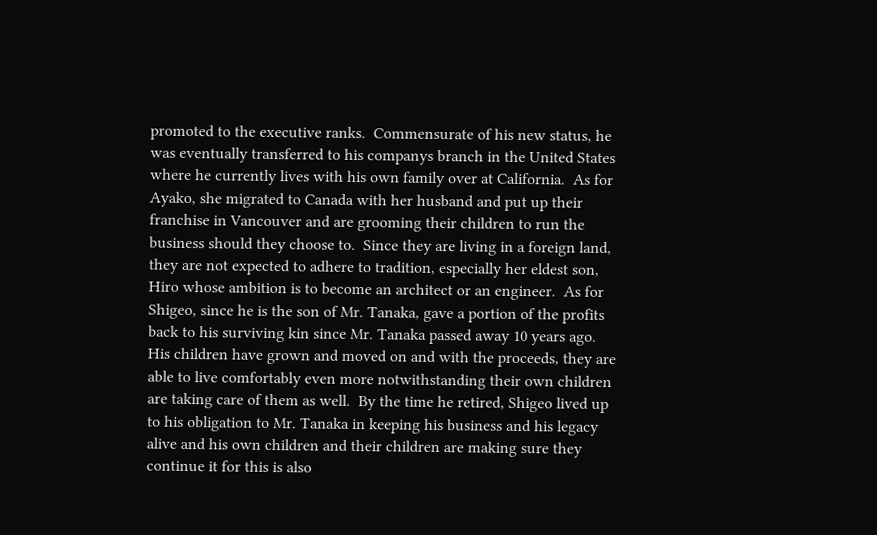promoted to the executive ranks.  Commensurate of his new status, he was eventually transferred to his companys branch in the United States where he currently lives with his own family over at California.  As for Ayako, she migrated to Canada with her husband and put up their franchise in Vancouver and are grooming their children to run the business should they choose to.  Since they are living in a foreign land, they are not expected to adhere to tradition, especially her eldest son, Hiro whose ambition is to become an architect or an engineer.  As for Shigeo, since he is the son of Mr. Tanaka, gave a portion of the profits back to his surviving kin since Mr. Tanaka passed away 10 years ago.  His children have grown and moved on and with the proceeds, they are able to live comfortably even more notwithstanding their own children are taking care of them as well.  By the time he retired, Shigeo lived up to his obligation to Mr. Tanaka in keeping his business and his legacy alive and his own children and their children are making sure they continue it for this is also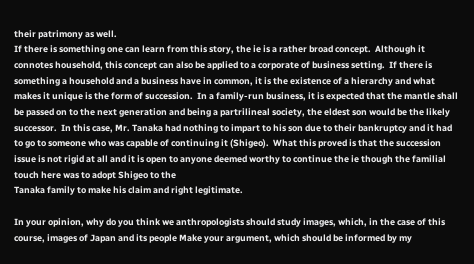their patrimony as well.
If there is something one can learn from this story, the ie is a rather broad concept.  Although it connotes household, this concept can also be applied to a corporate of business setting.  If there is something a household and a business have in common, it is the existence of a hierarchy and what makes it unique is the form of succession.  In a family-run business, it is expected that the mantle shall be passed on to the next generation and being a partrilineal society, the eldest son would be the likely successor.  In this case, Mr. Tanaka had nothing to impart to his son due to their bankruptcy and it had to go to someone who was capable of continuing it (Shigeo).  What this proved is that the succession issue is not rigid at all and it is open to anyone deemed worthy to continue the ie though the familial touch here was to adopt Shigeo to the
Tanaka family to make his claim and right legitimate.

In your opinion, why do you think we anthropologists should study images, which, in the case of this course, images of Japan and its people Make your argument, which should be informed by my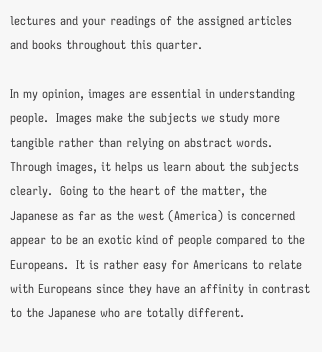lectures and your readings of the assigned articles and books throughout this quarter.

In my opinion, images are essential in understanding people.  Images make the subjects we study more tangible rather than relying on abstract words.  Through images, it helps us learn about the subjects clearly.  Going to the heart of the matter, the Japanese as far as the west (America) is concerned appear to be an exotic kind of people compared to the Europeans.  It is rather easy for Americans to relate with Europeans since they have an affinity in contrast to the Japanese who are totally different.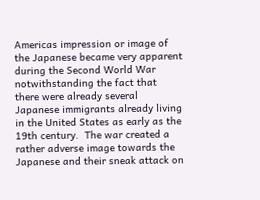Americas impression or image of the Japanese became very apparent during the Second World War notwithstanding the fact that there were already several Japanese immigrants already living in the United States as early as the 19th century.  The war created a rather adverse image towards the Japanese and their sneak attack on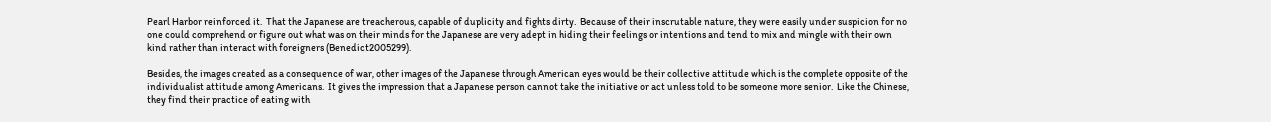Pearl Harbor reinforced it.  That the Japanese are treacherous, capable of duplicity and fights dirty.  Because of their inscrutable nature, they were easily under suspicion for no one could comprehend or figure out what was on their minds for the Japanese are very adept in hiding their feelings or intentions and tend to mix and mingle with their own kind rather than interact with foreigners (Benedict2005299).

Besides, the images created as a consequence of war, other images of the Japanese through American eyes would be their collective attitude which is the complete opposite of the individualist attitude among Americans.  It gives the impression that a Japanese person cannot take the initiative or act unless told to be someone more senior.  Like the Chinese, they find their practice of eating with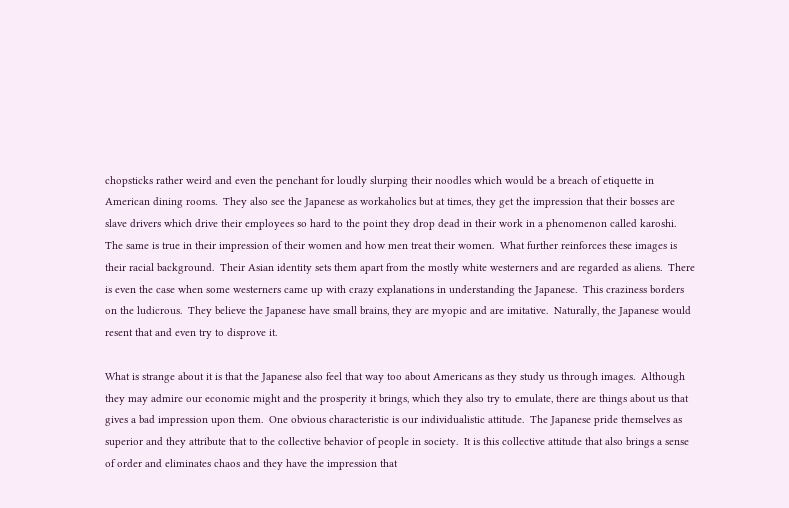chopsticks rather weird and even the penchant for loudly slurping their noodles which would be a breach of etiquette in American dining rooms.  They also see the Japanese as workaholics but at times, they get the impression that their bosses are slave drivers which drive their employees so hard to the point they drop dead in their work in a phenomenon called karoshi.   The same is true in their impression of their women and how men treat their women.  What further reinforces these images is their racial background.  Their Asian identity sets them apart from the mostly white westerners and are regarded as aliens.  There is even the case when some westerners came up with crazy explanations in understanding the Japanese.  This craziness borders on the ludicrous.  They believe the Japanese have small brains, they are myopic and are imitative.  Naturally, the Japanese would resent that and even try to disprove it.

What is strange about it is that the Japanese also feel that way too about Americans as they study us through images.  Although they may admire our economic might and the prosperity it brings, which they also try to emulate, there are things about us that gives a bad impression upon them.  One obvious characteristic is our individualistic attitude.  The Japanese pride themselves as superior and they attribute that to the collective behavior of people in society.  It is this collective attitude that also brings a sense of order and eliminates chaos and they have the impression that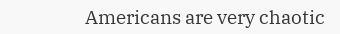Americans are very chaotic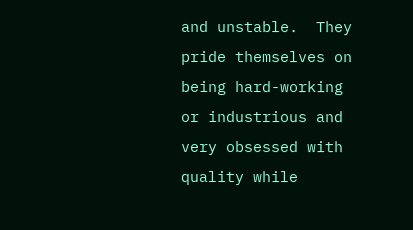and unstable.  They pride themselves on being hard-working or industrious and very obsessed with quality while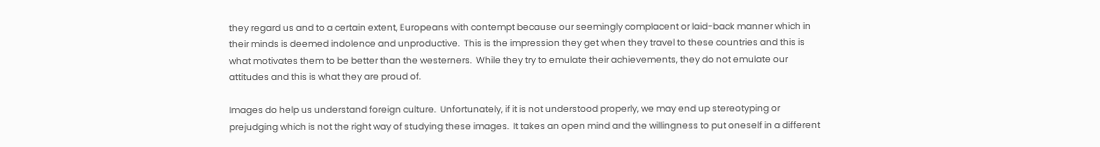they regard us and to a certain extent, Europeans with contempt because our seemingly complacent or laid-back manner which in their minds is deemed indolence and unproductive.  This is the impression they get when they travel to these countries and this is what motivates them to be better than the westerners.  While they try to emulate their achievements, they do not emulate our attitudes and this is what they are proud of.

Images do help us understand foreign culture.  Unfortunately, if it is not understood properly, we may end up stereotyping or prejudging which is not the right way of studying these images.  It takes an open mind and the willingness to put oneself in a different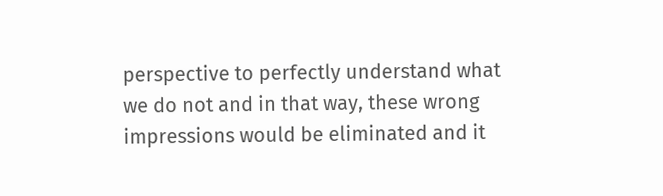perspective to perfectly understand what we do not and in that way, these wrong impressions would be eliminated and it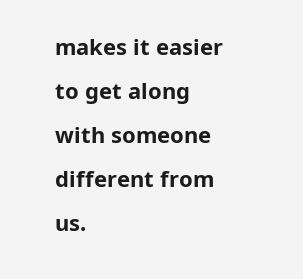makes it easier to get along with someone different from us.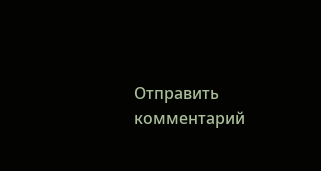Отправить комментарий